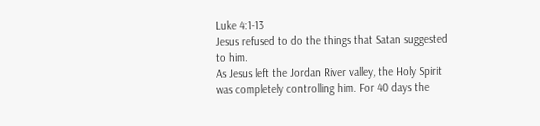Luke 4:1-13
Jesus refused to do the things that Satan suggested to him.
As Jesus left the Jordan River valley, the Holy Spirit was completely controlling him. For 40 days the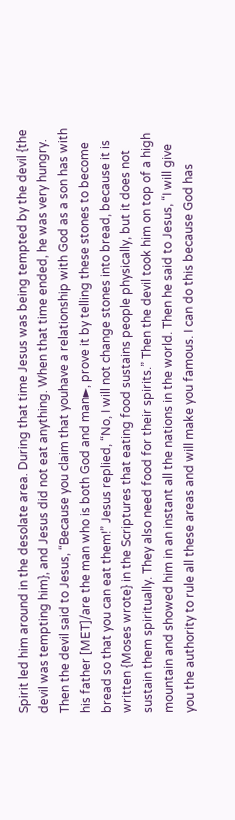Spirit led him around in the desolate area. During that time Jesus was being tempted by the devil {the devil was tempting him}, and Jesus did not eat anything. When that time ended, he was very hungry. Then the devil said to Jesus, “Because you claim that youhave a relationship with God as a son has with his father [MET]/are the man who is both God and man►, prove it by telling these stones to become bread so that you can eat them!” Jesus replied, “No, I will not change stones into bread, because it is written {Moses wrote} in the Scriptures that eating food sustains people physically, but it does not sustain them spiritually. They also need food for their spirits.” Then the devil took him on top of a high mountain and showed him in an instant all the nations in the world. Then he said to Jesus, “I will give you the authority to rule all these areas and will make you famous. I can do this because God has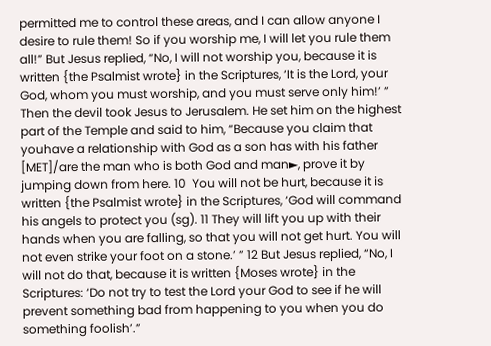permitted me to control these areas, and I can allow anyone I desire to rule them! So if you worship me, I will let you rule them all!” But Jesus replied, “No, I will not worship you, because it is written {the Psalmist wrote} in the Scriptures, ‘It is the Lord, your God, whom you must worship, and you must serve only him!’ ”
Then the devil took Jesus to Jerusalem. He set him on the highest part of the Temple and said to him, “Because you claim that youhave a relationship with God as a son has with his father [MET]/are the man who is both God and man►, prove it by jumping down from here. 10  You will not be hurt, because it is written {the Psalmist wrote} in the Scriptures, ‘God will command his angels to protect you (sg). 11 They will lift you up with their hands when you are falling, so that you will not get hurt. You will not even strike your foot on a stone.’ ” 12 But Jesus replied, “No, I will not do that, because it is written {Moses wrote} in the Scriptures: ‘Do not try to test the Lord your God to see if he will prevent something bad from happening to you when you do something foolish’.”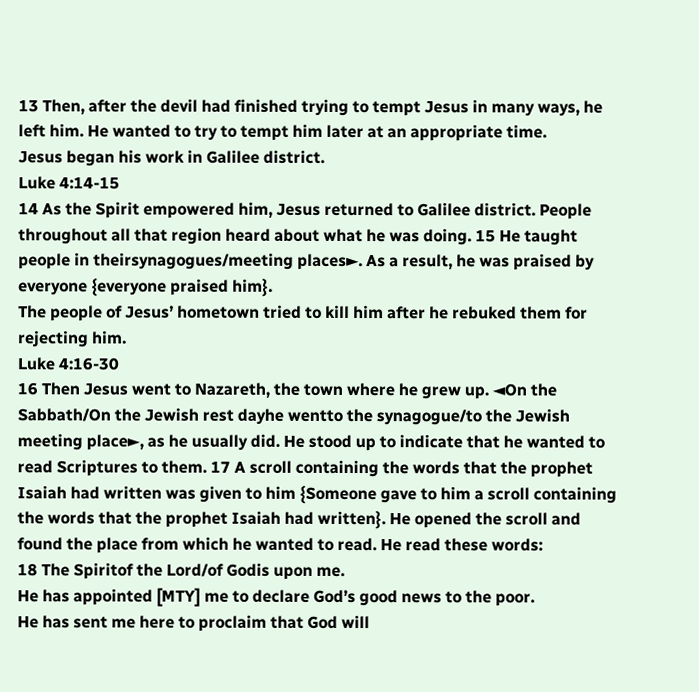13 Then, after the devil had finished trying to tempt Jesus in many ways, he left him. He wanted to try to tempt him later at an appropriate time.
Jesus began his work in Galilee district.
Luke 4:14-15
14 As the Spirit empowered him, Jesus returned to Galilee district. People throughout all that region heard about what he was doing. 15 He taught people in theirsynagogues/meeting places►. As a result, he was praised by everyone {everyone praised him}.
The people of Jesus’ hometown tried to kill him after he rebuked them for rejecting him.
Luke 4:16-30
16 Then Jesus went to Nazareth, the town where he grew up. ◄On the Sabbath/On the Jewish rest dayhe wentto the synagogue/to the Jewish meeting place►, as he usually did. He stood up to indicate that he wanted to read Scriptures to them. 17 A scroll containing the words that the prophet Isaiah had written was given to him {Someone gave to him a scroll containing the words that the prophet Isaiah had written}. He opened the scroll and found the place from which he wanted to read. He read these words:
18 The Spiritof the Lord/of Godis upon me.
He has appointed [MTY] me to declare God’s good news to the poor.
He has sent me here to proclaim that God will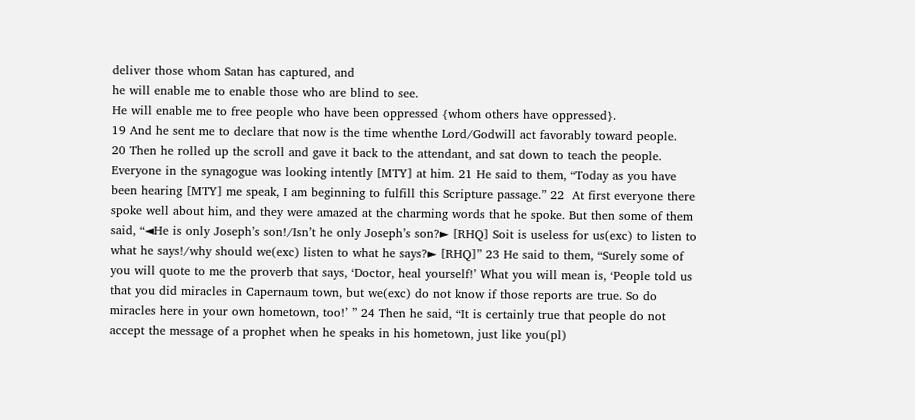deliver those whom Satan has captured, and
he will enable me to enable those who are blind to see.
He will enable me to free people who have been oppressed {whom others have oppressed}.
19 And he sent me to declare that now is the time whenthe Lord/Godwill act favorably toward people.
20 Then he rolled up the scroll and gave it back to the attendant, and sat down to teach the people. Everyone in the synagogue was looking intently [MTY] at him. 21 He said to them, “Today as you have been hearing [MTY] me speak, I am beginning to fulfill this Scripture passage.” 22  At first everyone there spoke well about him, and they were amazed at the charming words that he spoke. But then some of them said, “◄He is only Joseph’s son!/Isn’t he only Joseph’s son?► [RHQ] Soit is useless for us(exc) to listen to what he says!/why should we(exc) listen to what he says?► [RHQ]” 23 He said to them, “Surely some of you will quote to me the proverb that says, ‘Doctor, heal yourself!’ What you will mean is, ‘People told us that you did miracles in Capernaum town, but we(exc) do not know if those reports are true. So do miracles here in your own hometown, too!’ ” 24 Then he said, “It is certainly true that people do not accept the message of a prophet when he speaks in his hometown, just like you(pl)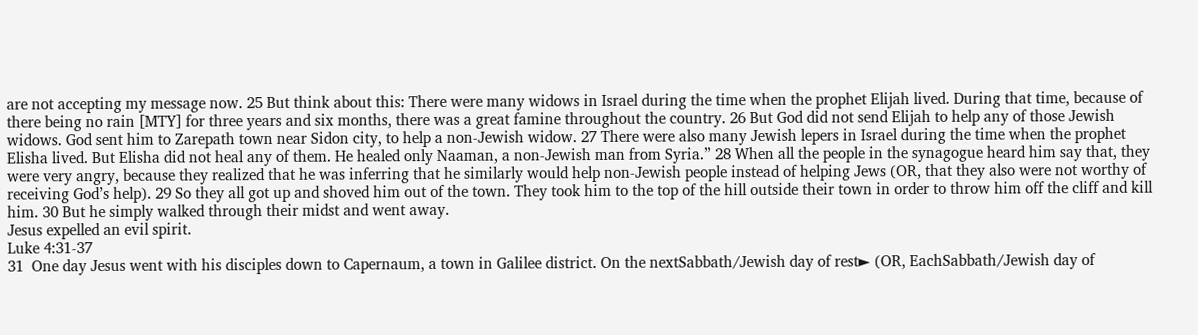are not accepting my message now. 25 But think about this: There were many widows in Israel during the time when the prophet Elijah lived. During that time, because of there being no rain [MTY] for three years and six months, there was a great famine throughout the country. 26 But God did not send Elijah to help any of those Jewish widows. God sent him to Zarepath town near Sidon city, to help a non-Jewish widow. 27 There were also many Jewish lepers in Israel during the time when the prophet Elisha lived. But Elisha did not heal any of them. He healed only Naaman, a non-Jewish man from Syria.” 28 When all the people in the synagogue heard him say that, they were very angry, because they realized that he was inferring that he similarly would help non-Jewish people instead of helping Jews (OR, that they also were not worthy of receiving God’s help). 29 So they all got up and shoved him out of the town. They took him to the top of the hill outside their town in order to throw him off the cliff and kill him. 30 But he simply walked through their midst and went away.
Jesus expelled an evil spirit.
Luke 4:31-37
31  One day Jesus went with his disciples down to Capernaum, a town in Galilee district. On the nextSabbath/Jewish day of rest► (OR, EachSabbath/Jewish day of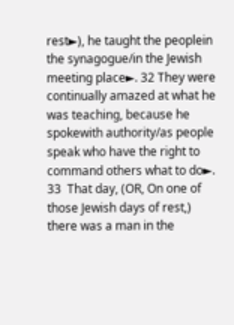rest►), he taught the peoplein the synagogue/in the Jewish meeting place►. 32 They were continually amazed at what he was teaching, because he spokewith authority/as people speak who have the right to command others what to do►. 33  That day, (OR, On one of those Jewish days of rest,) there was a man in the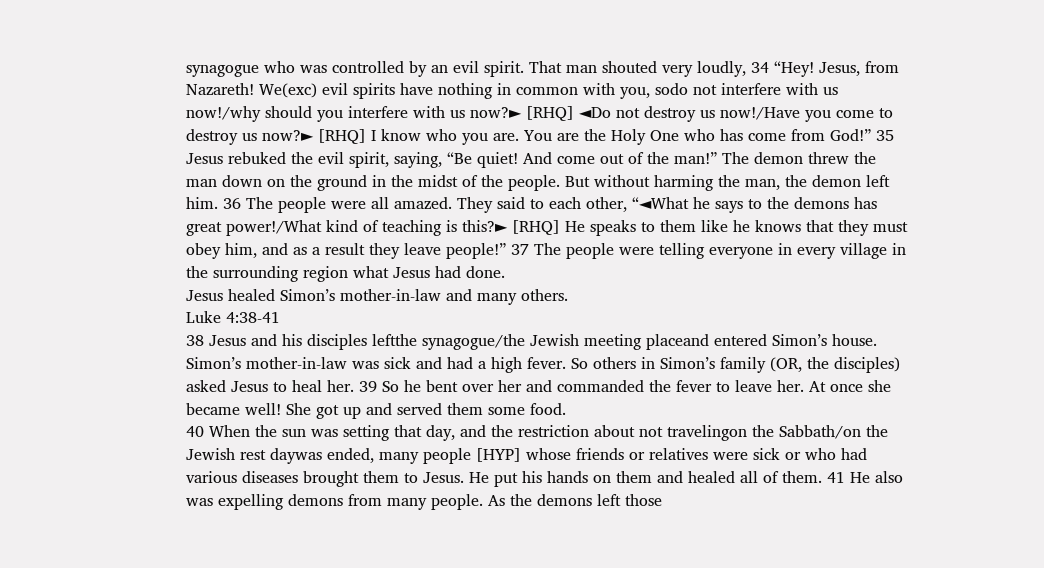synagogue who was controlled by an evil spirit. That man shouted very loudly, 34 “Hey! Jesus, from Nazareth! We(exc) evil spirits have nothing in common with you, sodo not interfere with us now!/why should you interfere with us now?► [RHQ] ◄Do not destroy us now!/Have you come to destroy us now?► [RHQ] I know who you are. You are the Holy One who has come from God!” 35 Jesus rebuked the evil spirit, saying, “Be quiet! And come out of the man!” The demon threw the man down on the ground in the midst of the people. But without harming the man, the demon left him. 36 The people were all amazed. They said to each other, “◄What he says to the demons has great power!/What kind of teaching is this?► [RHQ] He speaks to them like he knows that they must obey him, and as a result they leave people!” 37 The people were telling everyone in every village in the surrounding region what Jesus had done.
Jesus healed Simon’s mother-in-law and many others.
Luke 4:38-41
38 Jesus and his disciples leftthe synagogue/the Jewish meeting placeand entered Simon’s house. Simon’s mother-in-law was sick and had a high fever. So others in Simon’s family (OR, the disciples) asked Jesus to heal her. 39 So he bent over her and commanded the fever to leave her. At once she became well! She got up and served them some food.
40 When the sun was setting that day, and the restriction about not travelingon the Sabbath/on the Jewish rest daywas ended, many people [HYP] whose friends or relatives were sick or who had various diseases brought them to Jesus. He put his hands on them and healed all of them. 41 He also was expelling demons from many people. As the demons left those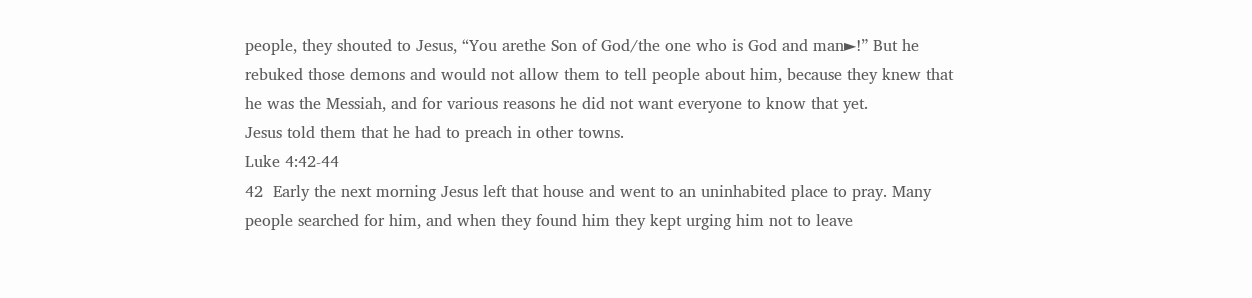people, they shouted to Jesus, “You arethe Son of God/the one who is God and man►!” But he rebuked those demons and would not allow them to tell people about him, because they knew that he was the Messiah, and for various reasons he did not want everyone to know that yet.
Jesus told them that he had to preach in other towns.
Luke 4:42-44
42  Early the next morning Jesus left that house and went to an uninhabited place to pray. Many people searched for him, and when they found him they kept urging him not to leave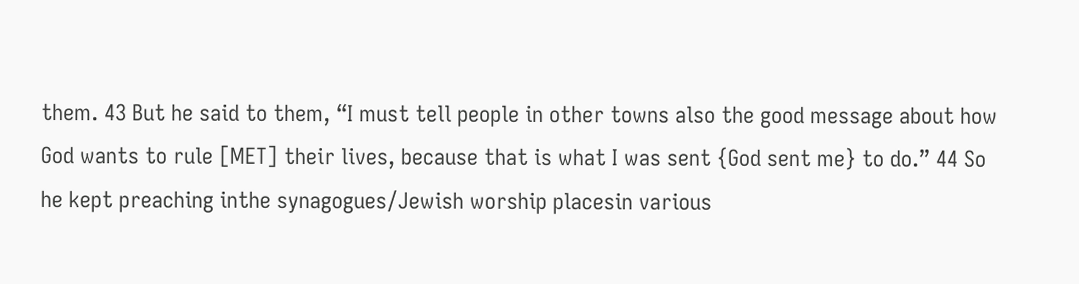them. 43 But he said to them, “I must tell people in other towns also the good message about how God wants to rule [MET] their lives, because that is what I was sent {God sent me} to do.” 44 So he kept preaching inthe synagogues/Jewish worship placesin various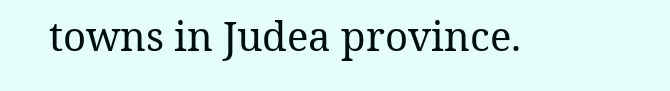towns in Judea province.